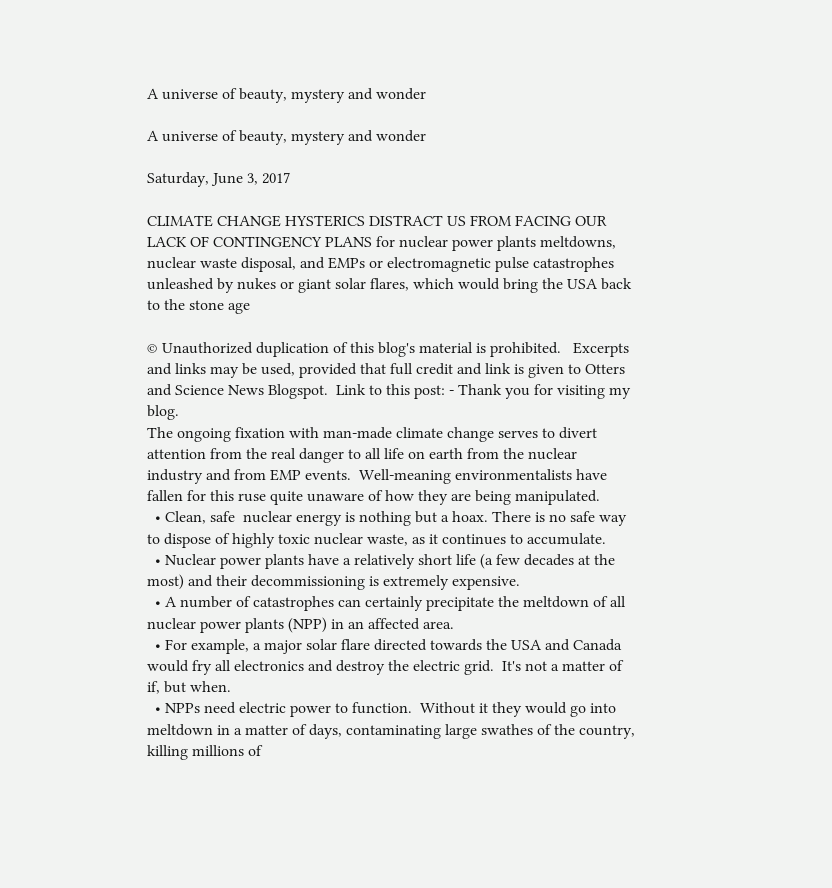A universe of beauty, mystery and wonder

A universe of beauty, mystery and wonder

Saturday, June 3, 2017

CLIMATE CHANGE HYSTERICS DISTRACT US FROM FACING OUR LACK OF CONTINGENCY PLANS for nuclear power plants meltdowns, nuclear waste disposal, and EMPs or electromagnetic pulse catastrophes unleashed by nukes or giant solar flares, which would bring the USA back to the stone age

© Unauthorized duplication of this blog's material is prohibited.   Excerpts and links may be used, provided that full credit and link is given to Otters and Science News Blogspot.  Link to this post: - Thank you for visiting my blog.
The ongoing fixation with man-made climate change serves to divert attention from the real danger to all life on earth from the nuclear industry and from EMP events.  Well-meaning environmentalists have fallen for this ruse quite unaware of how they are being manipulated.
  • Clean, safe  nuclear energy is nothing but a hoax. There is no safe way to dispose of highly toxic nuclear waste, as it continues to accumulate.
  • Nuclear power plants have a relatively short life (a few decades at the most) and their decommissioning is extremely expensive.
  • A number of catastrophes can certainly precipitate the meltdown of all nuclear power plants (NPP) in an affected area.
  • For example, a major solar flare directed towards the USA and Canada would fry all electronics and destroy the electric grid.  It's not a matter of if, but when.
  • NPPs need electric power to function.  Without it they would go into meltdown in a matter of days, contaminating large swathes of the country, killing millions of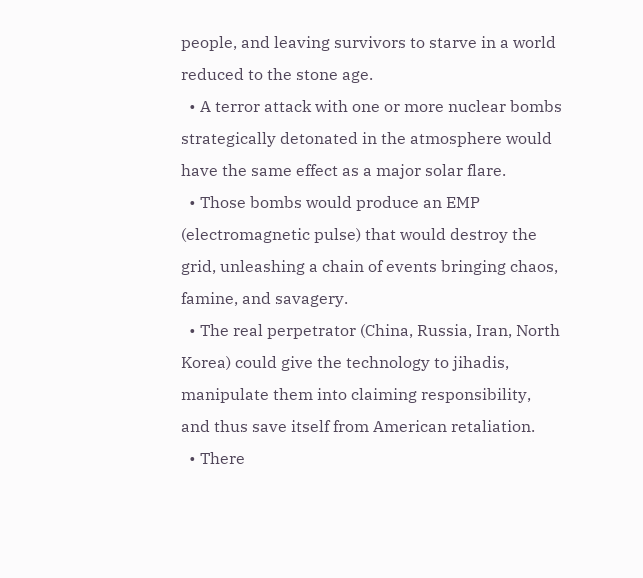people, and leaving survivors to starve in a world reduced to the stone age.
  • A terror attack with one or more nuclear bombs strategically detonated in the atmosphere would have the same effect as a major solar flare.
  • Those bombs would produce an EMP (electromagnetic pulse) that would destroy the grid, unleashing a chain of events bringing chaos, famine, and savagery.
  • The real perpetrator (China, Russia, Iran, North Korea) could give the technology to jihadis, manipulate them into claiming responsibility, and thus save itself from American retaliation.
  • There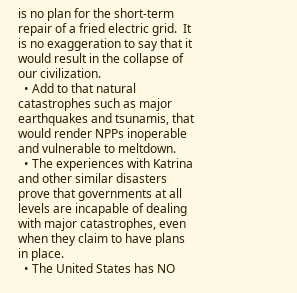is no plan for the short-term repair of a fried electric grid.  It is no exaggeration to say that it would result in the collapse of our civilization.
  • Add to that natural catastrophes such as major earthquakes and tsunamis, that would render NPPs inoperable and vulnerable to meltdown.
  • The experiences with Katrina and other similar disasters prove that governments at all levels are incapable of dealing with major catastrophes, even when they claim to have plans in place.
  • The United States has NO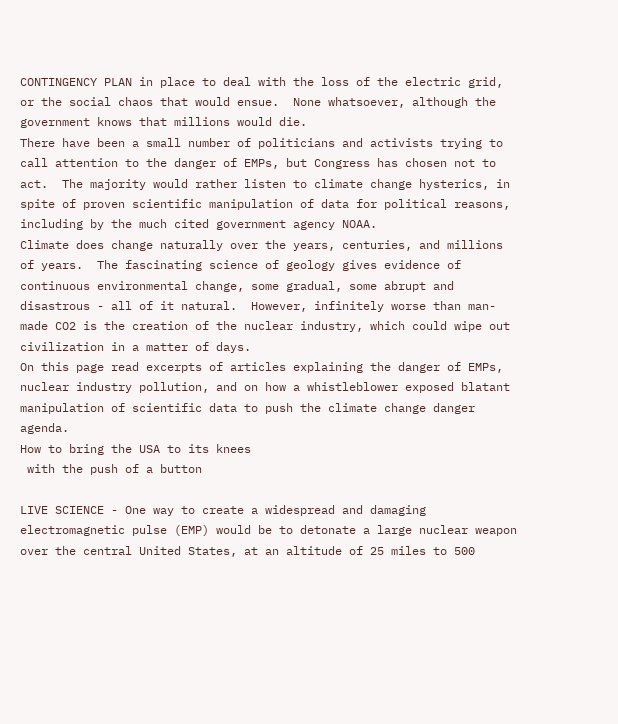CONTINGENCY PLAN in place to deal with the loss of the electric grid, or the social chaos that would ensue.  None whatsoever, although the government knows that millions would die.
There have been a small number of politicians and activists trying to call attention to the danger of EMPs, but Congress has chosen not to act.  The majority would rather listen to climate change hysterics, in spite of proven scientific manipulation of data for political reasons, including by the much cited government agency NOAA.
Climate does change naturally over the years, centuries, and millions of years.  The fascinating science of geology gives evidence of continuous environmental change, some gradual, some abrupt and disastrous - all of it natural.  However, infinitely worse than man-made CO2 is the creation of the nuclear industry, which could wipe out civilization in a matter of days.
On this page read excerpts of articles explaining the danger of EMPs, nuclear industry pollution, and on how a whistleblower exposed blatant manipulation of scientific data to push the climate change danger agenda.
How to bring the USA to its knees
 with the push of a button

LIVE SCIENCE - One way to create a widespread and damaging electromagnetic pulse (EMP) would be to detonate a large nuclear weapon over the central United States, at an altitude of 25 miles to 500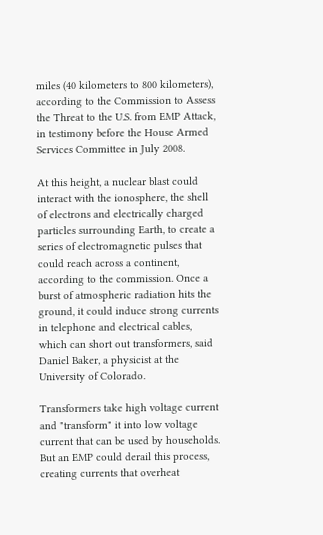miles (40 kilometers to 800 kilometers), according to the Commission to Assess the Threat to the U.S. from EMP Attack, in testimony before the House Armed Services Committee in July 2008.

At this height, a nuclear blast could interact with the ionosphere, the shell of electrons and electrically charged particles surrounding Earth, to create a series of electromagnetic pulses that could reach across a continent, according to the commission. Once a burst of atmospheric radiation hits the ground, it could induce strong currents in telephone and electrical cables, which can short out transformers, said Daniel Baker, a physicist at the University of Colorado.

Transformers take high voltage current and "transform" it into low voltage current that can be used by households. But an EMP could derail this process, creating currents that overheat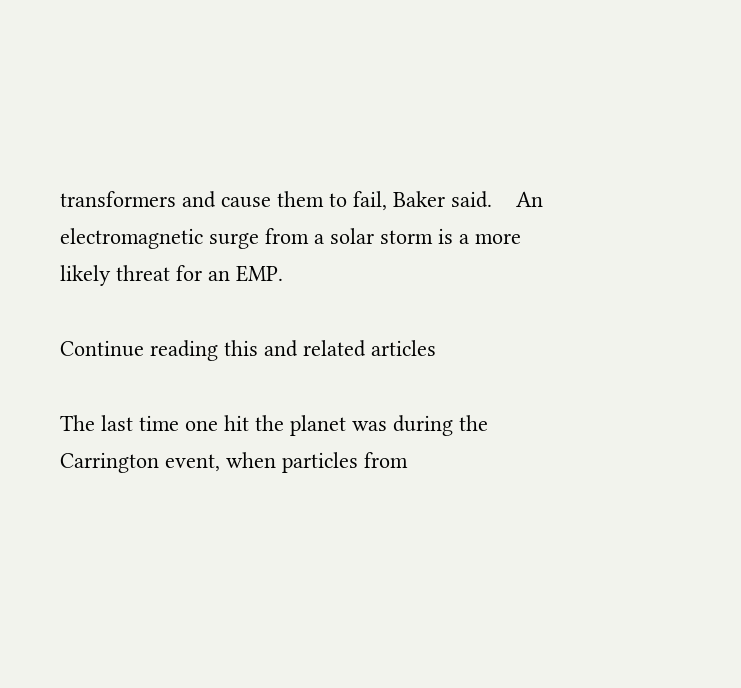transformers and cause them to fail, Baker said.    An electromagnetic surge from a solar storm is a more likely threat for an EMP.

Continue reading this and related articles

The last time one hit the planet was during the Carrington event, when particles from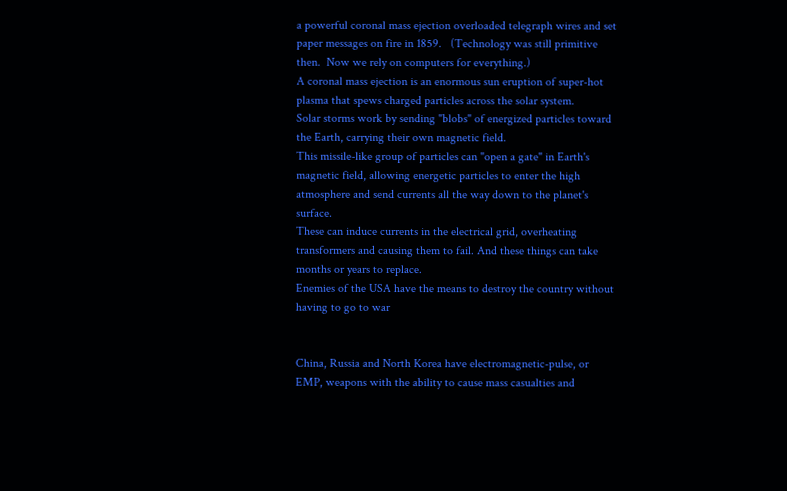a powerful coronal mass ejection overloaded telegraph wires and set paper messages on fire in 1859.   (Technology was still primitive then.  Now we rely on computers for everything.)
A coronal mass ejection is an enormous sun eruption of super-hot plasma that spews charged particles across the solar system.
Solar storms work by sending "blobs" of energized particles toward the Earth, carrying their own magnetic field.
This missile-like group of particles can "open a gate" in Earth's magnetic field, allowing energetic particles to enter the high atmosphere and send currents all the way down to the planet's surface.
These can induce currents in the electrical grid, overheating transformers and causing them to fail. And these things can take months or years to replace.
Enemies of the USA have the means to destroy the country without having to go to war


China, Russia and North Korea have electromagnetic-pulse, or EMP, weapons with the ability to cause mass casualties and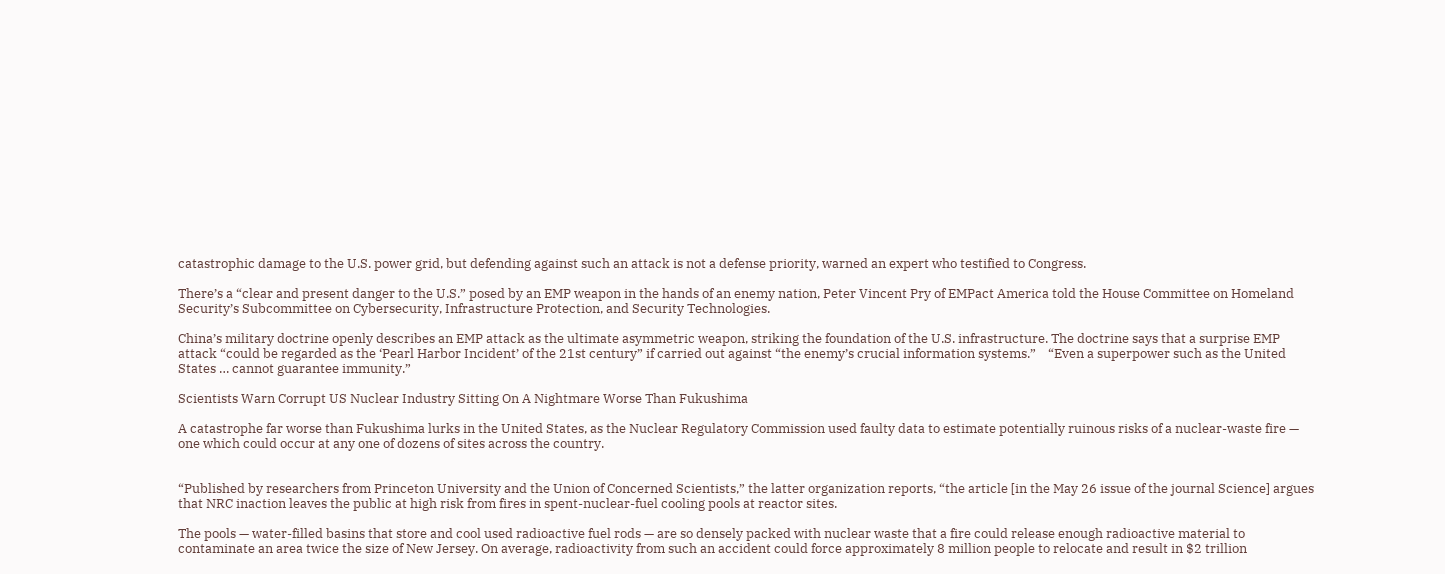catastrophic damage to the U.S. power grid, but defending against such an attack is not a defense priority, warned an expert who testified to Congress.

There’s a “clear and present danger to the U.S.” posed by an EMP weapon in the hands of an enemy nation, Peter Vincent Pry of EMPact America told the House Committee on Homeland Security’s Subcommittee on Cybersecurity, Infrastructure Protection, and Security Technologies.

China’s military doctrine openly describes an EMP attack as the ultimate asymmetric weapon, striking the foundation of the U.S. infrastructure. The doctrine says that a surprise EMP attack “could be regarded as the ‘Pearl Harbor Incident’ of the 21st century” if carried out against “the enemy’s crucial information systems.”    “Even a superpower such as the United States … cannot guarantee immunity.”

Scientists Warn Corrupt US Nuclear Industry Sitting On A Nightmare Worse Than Fukushima

A catastrophe far worse than Fukushima lurks in the United States, as the Nuclear Regulatory Commission used faulty data to estimate potentially ruinous risks of a nuclear-waste fire — one which could occur at any one of dozens of sites across the country.


“Published by researchers from Princeton University and the Union of Concerned Scientists,” the latter organization reports, “the article [in the May 26 issue of the journal Science] argues that NRC inaction leaves the public at high risk from fires in spent-nuclear-fuel cooling pools at reactor sites.

The pools — water-filled basins that store and cool used radioactive fuel rods — are so densely packed with nuclear waste that a fire could release enough radioactive material to contaminate an area twice the size of New Jersey. On average, radioactivity from such an accident could force approximately 8 million people to relocate and result in $2 trillion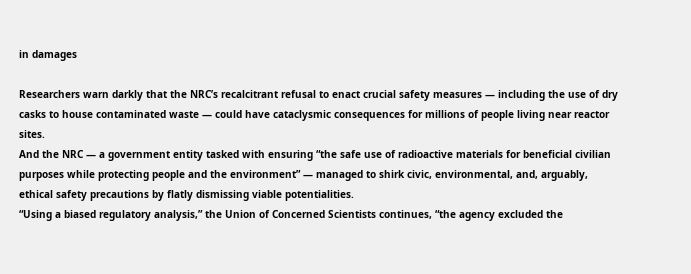in damages

Researchers warn darkly that the NRC’s recalcitrant refusal to enact crucial safety measures — including the use of dry casks to house contaminated waste — could have cataclysmic consequences for millions of people living near reactor sites.
And the NRC — a government entity tasked with ensuring “the safe use of radioactive materials for beneficial civilian purposes while protecting people and the environment” — managed to shirk civic, environmental, and, arguably, ethical safety precautions by flatly dismissing viable potentialities.
“Using a biased regulatory analysis,” the Union of Concerned Scientists continues, “the agency excluded the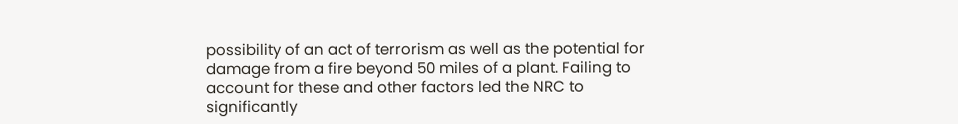possibility of an act of terrorism as well as the potential for damage from a fire beyond 50 miles of a plant. Failing to account for these and other factors led the NRC to significantly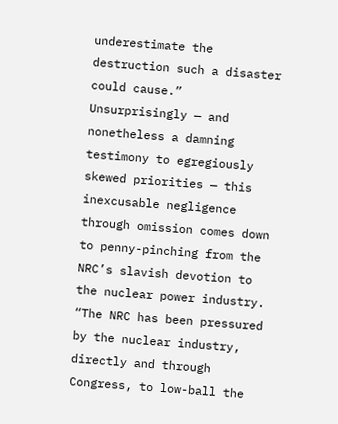underestimate the destruction such a disaster could cause.”
Unsurprisingly — and nonetheless a damning testimony to egregiously skewed priorities — this inexcusable negligence through omission comes down to penny-pinching from the NRC’s slavish devotion to the nuclear power industry.
“The NRC has been pressured by the nuclear industry, directly and through Congress, to low-ball the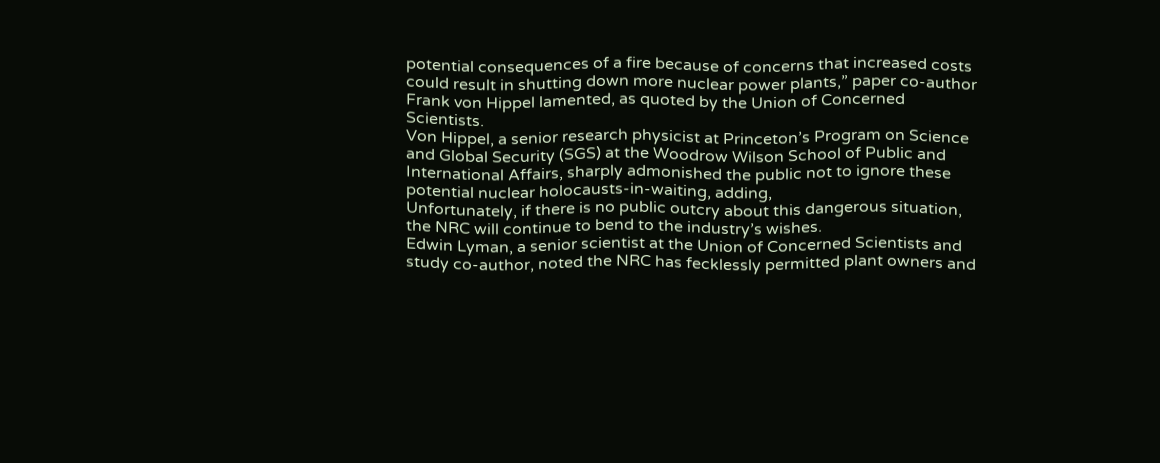potential consequences of a fire because of concerns that increased costs could result in shutting down more nuclear power plants,” paper co-author Frank von Hippel lamented, as quoted by the Union of Concerned Scientists.
Von Hippel, a senior research physicist at Princeton’s Program on Science and Global Security (SGS) at the Woodrow Wilson School of Public and International Affairs, sharply admonished the public not to ignore these potential nuclear holocausts-in-waiting, adding,
Unfortunately, if there is no public outcry about this dangerous situation, the NRC will continue to bend to the industry’s wishes.
Edwin Lyman, a senior scientist at the Union of Concerned Scientists and study co-author, noted the NRC has fecklessly permitted plant owners and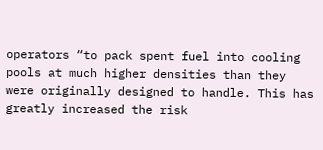operators “to pack spent fuel into cooling pools at much higher densities than they were originally designed to handle. This has greatly increased the risk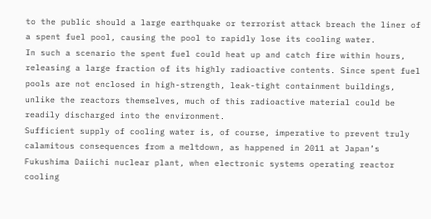to the public should a large earthquake or terrorist attack breach the liner of a spent fuel pool, causing the pool to rapidly lose its cooling water.
In such a scenario the spent fuel could heat up and catch fire within hours, releasing a large fraction of its highly radioactive contents. Since spent fuel pools are not enclosed in high-strength, leak-tight containment buildings, unlike the reactors themselves, much of this radioactive material could be readily discharged into the environment.
Sufficient supply of cooling water is, of course, imperative to prevent truly calamitous consequences from a meltdown, as happened in 2011 at Japan’s Fukushima Daiichi nuclear plant, when electronic systems operating reactor cooling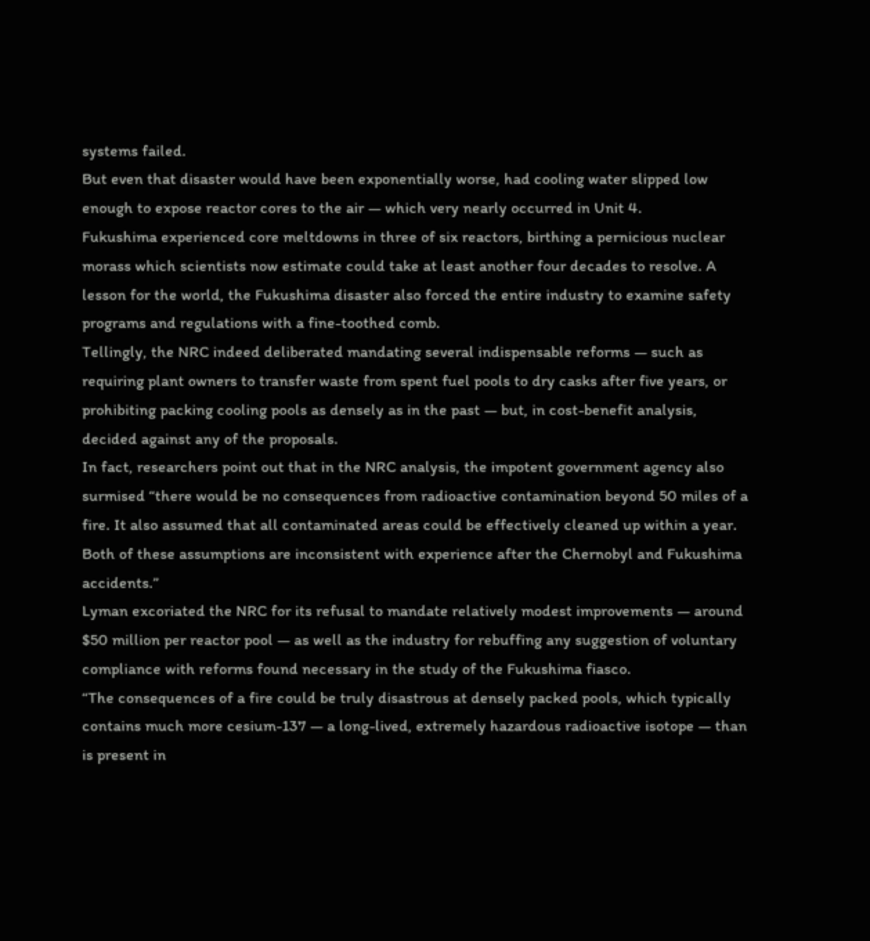systems failed.
But even that disaster would have been exponentially worse, had cooling water slipped low enough to expose reactor cores to the air — which very nearly occurred in Unit 4.
Fukushima experienced core meltdowns in three of six reactors, birthing a pernicious nuclear morass which scientists now estimate could take at least another four decades to resolve. A lesson for the world, the Fukushima disaster also forced the entire industry to examine safety programs and regulations with a fine-toothed comb.
Tellingly, the NRC indeed deliberated mandating several indispensable reforms — such as requiring plant owners to transfer waste from spent fuel pools to dry casks after five years, or prohibiting packing cooling pools as densely as in the past — but, in cost-benefit analysis, decided against any of the proposals.
In fact, researchers point out that in the NRC analysis, the impotent government agency also surmised “there would be no consequences from radioactive contamination beyond 50 miles of a fire. It also assumed that all contaminated areas could be effectively cleaned up within a year. Both of these assumptions are inconsistent with experience after the Chernobyl and Fukushima accidents.”
Lyman excoriated the NRC for its refusal to mandate relatively modest improvements — around $50 million per reactor pool — as well as the industry for rebuffing any suggestion of voluntary compliance with reforms found necessary in the study of the Fukushima fiasco.
“The consequences of a fire could be truly disastrous at densely packed pools, which typically contains much more cesium-137 — a long-lived, extremely hazardous radioactive isotope — than is present in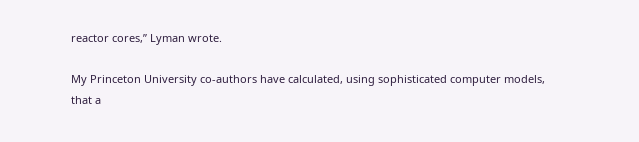reactor cores,” Lyman wrote.

My Princeton University co-authors have calculated, using sophisticated computer models, that a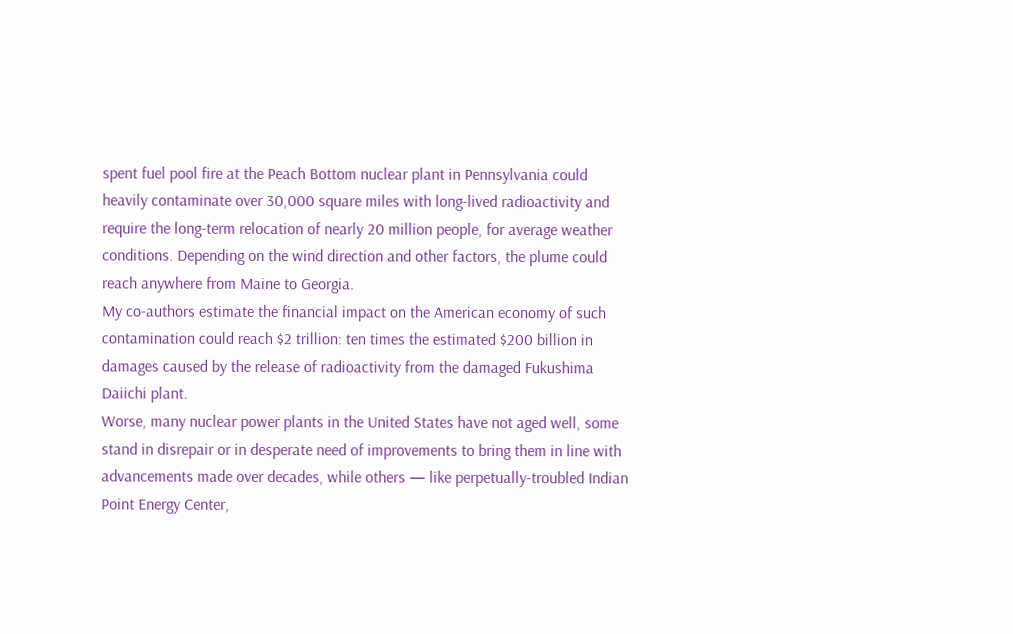spent fuel pool fire at the Peach Bottom nuclear plant in Pennsylvania could heavily contaminate over 30,000 square miles with long-lived radioactivity and require the long-term relocation of nearly 20 million people, for average weather conditions. Depending on the wind direction and other factors, the plume could reach anywhere from Maine to Georgia.
My co-authors estimate the financial impact on the American economy of such contamination could reach $2 trillion: ten times the estimated $200 billion in damages caused by the release of radioactivity from the damaged Fukushima Daiichi plant.
Worse, many nuclear power plants in the United States have not aged well, some stand in disrepair or in desperate need of improvements to bring them in line with advancements made over decades, while others — like perpetually-troubled Indian Point Energy Center,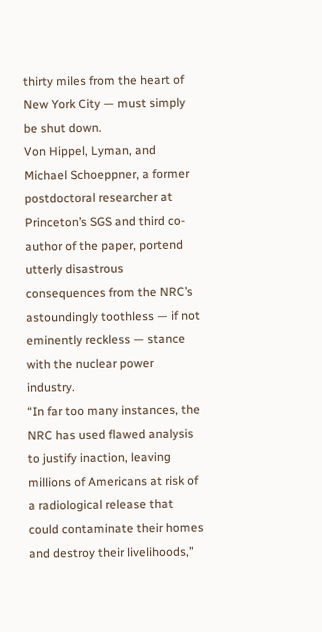thirty miles from the heart of New York City — must simply be shut down.
Von Hippel, Lyman, and Michael Schoeppner, a former postdoctoral researcher at Princeton’s SGS and third co-author of the paper, portend utterly disastrous consequences from the NRC’s astoundingly toothless — if not eminently reckless — stance with the nuclear power industry.
“In far too many instances, the NRC has used flawed analysis to justify inaction, leaving millions of Americans at risk of a radiological release that could contaminate their homes and destroy their livelihoods,”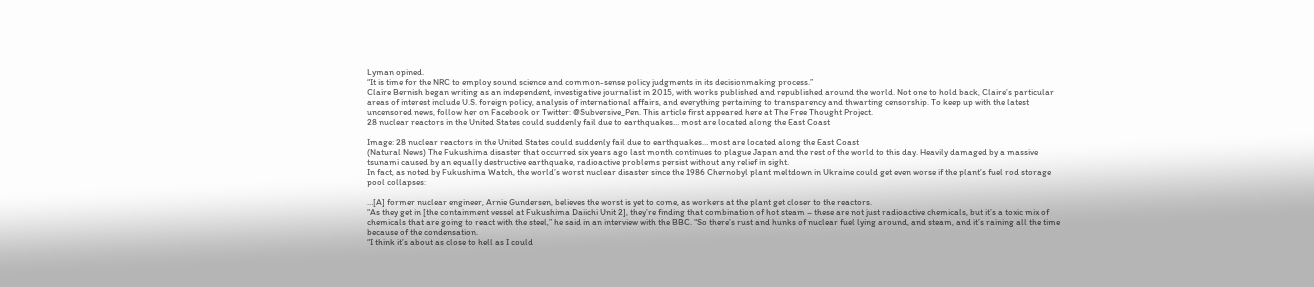Lyman opined.
“It is time for the NRC to employ sound science and common-sense policy judgments in its decisionmaking process.”
Claire Bernish began writing as an independent, investigative journalist in 2015, with works published and republished around the world. Not one to hold back, Claire’s particular areas of interest include U.S. foreign policy, analysis of international affairs, and everything pertaining to transparency and thwarting censorship. To keep up with the latest uncensored news, follow her on Facebook or Twitter: @Subversive_Pen. This article first appeared here at The Free Thought Project.
28 nuclear reactors in the United States could suddenly fail due to earthquakes… most are located along the East Coast

Image: 28 nuclear reactors in the United States could suddenly fail due to earthquakes… most are located along the East Coast
(Natural News) The Fukushima disaster that occurred six years ago last month continues to plague Japan and the rest of the world to this day. Heavily damaged by a massive tsunami caused by an equally destructive earthquake, radioactive problems persist without any relief in sight.
In fact, as noted by Fukushima Watch, the world’s worst nuclear disaster since the 1986 Chernobyl plant meltdown in Ukraine could get even worse if the plant’s fuel rod storage pool collapses:

…[A] former nuclear engineer, Arnie Gundersen, believes the worst is yet to come, as workers at the plant get closer to the reactors.
“As they get in [the containment vessel at Fukushima Daiichi Unit 2], they’re finding that combination of hot steam – these are not just radioactive chemicals, but it’s a toxic mix of chemicals that are going to react with the steel,” he said in an interview with the BBC. “So there’s rust and hunks of nuclear fuel lying around, and steam, and it’s raining all the time because of the condensation.
“I think it’s about as close to hell as I could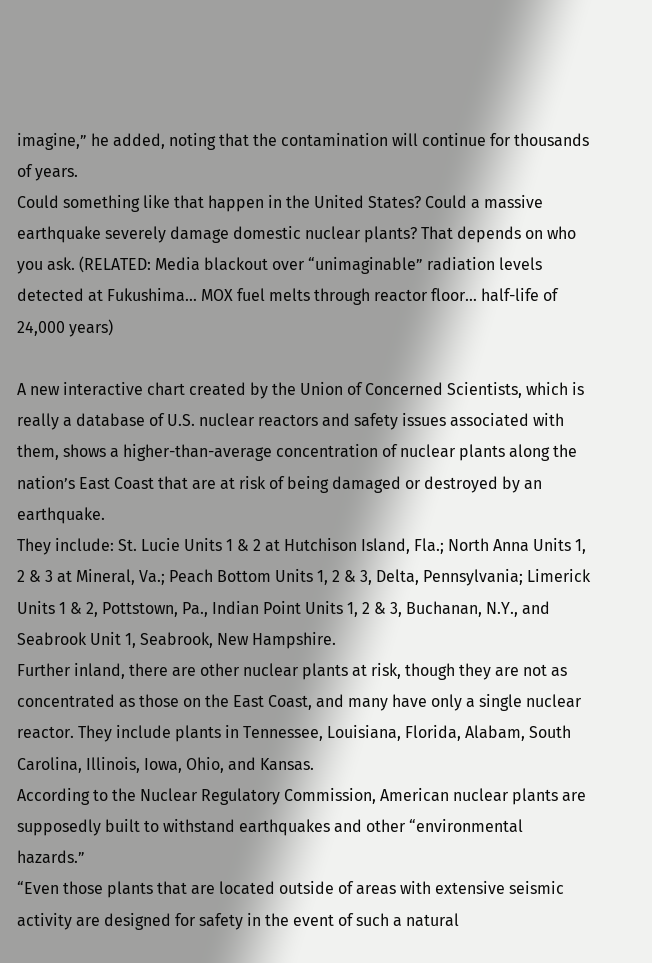imagine,” he added, noting that the contamination will continue for thousands of years.
Could something like that happen in the United States? Could a massive earthquake severely damage domestic nuclear plants? That depends on who you ask. (RELATED: Media blackout over “unimaginable” radiation levels detected at Fukushima… MOX fuel melts through reactor floor… half-life of 24,000 years)

A new interactive chart created by the Union of Concerned Scientists, which is really a database of U.S. nuclear reactors and safety issues associated with them, shows a higher-than-average concentration of nuclear plants along the nation’s East Coast that are at risk of being damaged or destroyed by an earthquake.
They include: St. Lucie Units 1 & 2 at Hutchison Island, Fla.; North Anna Units 1, 2 & 3 at Mineral, Va.; Peach Bottom Units 1, 2 & 3, Delta, Pennsylvania; Limerick Units 1 & 2, Pottstown, Pa., Indian Point Units 1, 2 & 3, Buchanan, N.Y., and Seabrook Unit 1, Seabrook, New Hampshire.
Further inland, there are other nuclear plants at risk, though they are not as concentrated as those on the East Coast, and many have only a single nuclear reactor. They include plants in Tennessee, Louisiana, Florida, Alabam, South Carolina, Illinois, Iowa, Ohio, and Kansas.
According to the Nuclear Regulatory Commission, American nuclear plants are supposedly built to withstand earthquakes and other “environmental hazards.”
“Even those plants that are located outside of areas with extensive seismic activity are designed for safety in the event of such a natural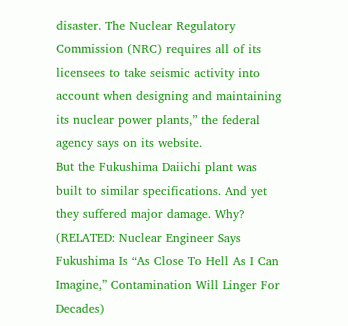disaster. The Nuclear Regulatory Commission (NRC) requires all of its licensees to take seismic activity into account when designing and maintaining its nuclear power plants,” the federal agency says on its website.
But the Fukushima Daiichi plant was built to similar specifications. And yet they suffered major damage. Why? (RELATED: Nuclear Engineer Says Fukushima Is “As Close To Hell As I Can Imagine,” Contamination Will Linger For Decades)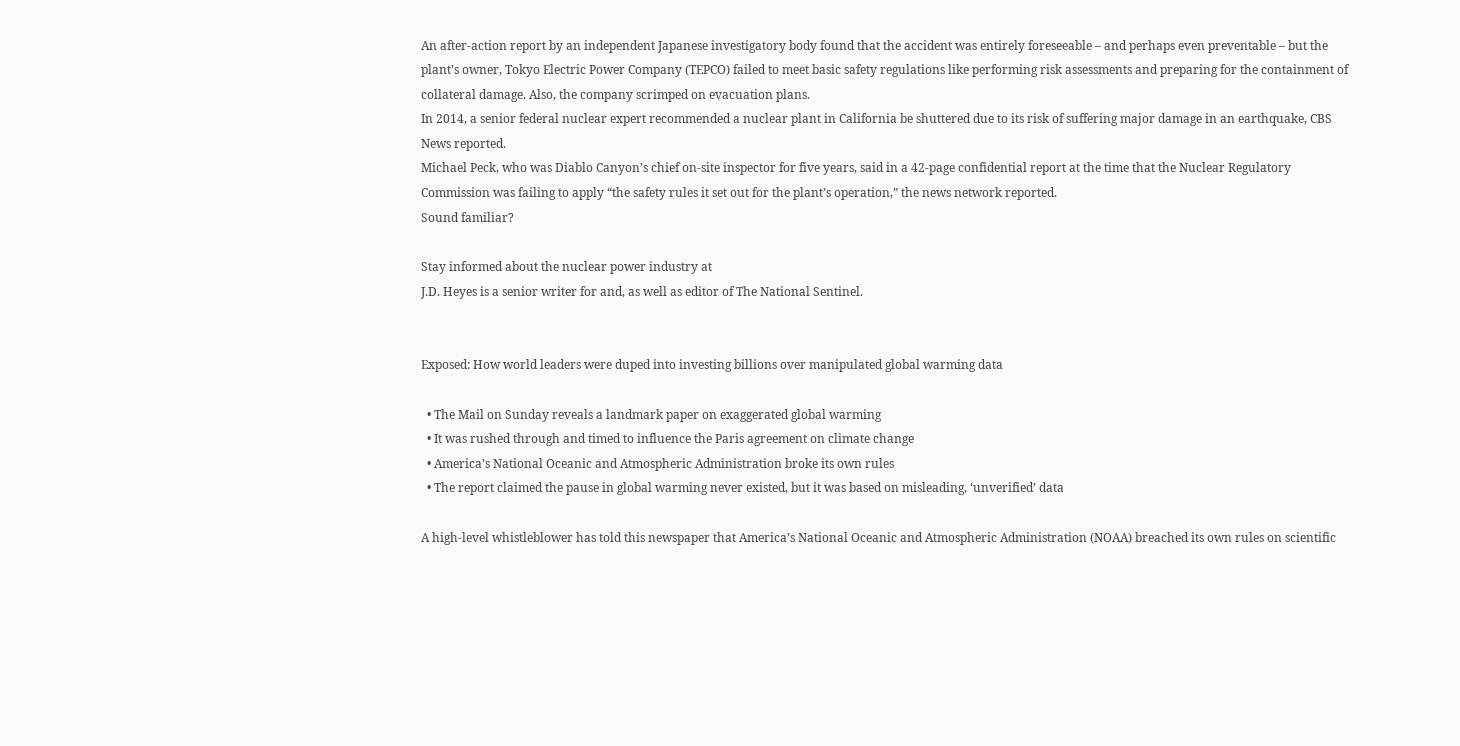An after-action report by an independent Japanese investigatory body found that the accident was entirely foreseeable – and perhaps even preventable – but the plant’s owner, Tokyo Electric Power Company (TEPCO) failed to meet basic safety regulations like performing risk assessments and preparing for the containment of collateral damage. Also, the company scrimped on evacuation plans.
In 2014, a senior federal nuclear expert recommended a nuclear plant in California be shuttered due to its risk of suffering major damage in an earthquake, CBS News reported.
Michael Peck, who was Diablo Canyon’s chief on-site inspector for five years, said in a 42-page confidential report at the time that the Nuclear Regulatory Commission was failing to apply “the safety rules it set out for the plant’s operation,” the news network reported.
Sound familiar?

Stay informed about the nuclear power industry at
J.D. Heyes is a senior writer for and, as well as editor of The National Sentinel.


Exposed: How world leaders were duped into investing billions over manipulated global warming data

  • The Mail on Sunday reveals a landmark paper on exaggerated global warming
  • It was rushed through and timed to influence the Paris agreement on climate change
  • America’s National Oceanic and Atmospheric Administration broke its own rules
  • The report claimed the pause in global warming never existed, but it was based on misleading, ‘unverified’ data

A high-level whistleblower has told this newspaper that America’s National Oceanic and Atmospheric Administration (NOAA) breached its own rules on scientific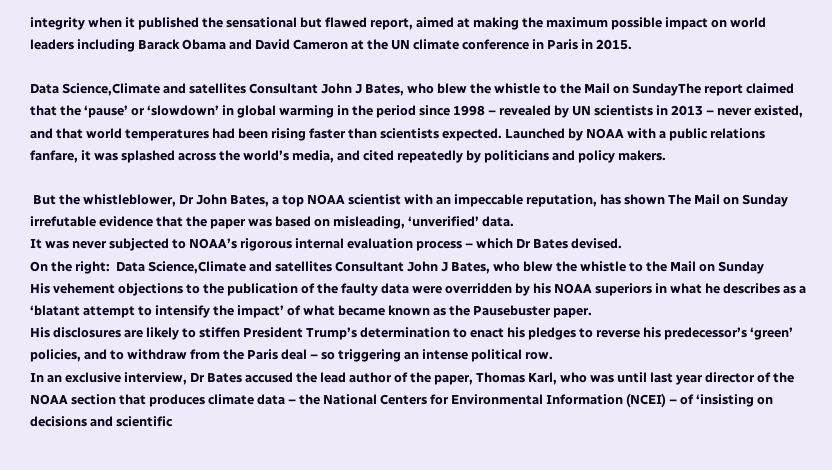integrity when it published the sensational but flawed report, aimed at making the maximum possible impact on world leaders including Barack Obama and David Cameron at the UN climate conference in Paris in 2015.

Data Science,Climate and satellites Consultant John J Bates, who blew the whistle to the Mail on SundayThe report claimed that the ‘pause’ or ‘slowdown’ in global warming in the period since 1998 – revealed by UN scientists in 2013 – never existed, and that world temperatures had been rising faster than scientists expected. Launched by NOAA with a public relations fanfare, it was splashed across the world’s media, and cited repeatedly by politicians and policy makers.

 But the whistleblower, Dr John Bates, a top NOAA scientist with an impeccable reputation, has shown The Mail on Sunday irrefutable evidence that the paper was based on misleading, ‘unverified’ data.
It was never subjected to NOAA’s rigorous internal evaluation process – which Dr Bates devised.
On the right:  Data Science,Climate and satellites Consultant John J Bates, who blew the whistle to the Mail on Sunday
His vehement objections to the publication of the faulty data were overridden by his NOAA superiors in what he describes as a ‘blatant attempt to intensify the impact’ of what became known as the Pausebuster paper.
His disclosures are likely to stiffen President Trump’s determination to enact his pledges to reverse his predecessor’s ‘green’ policies, and to withdraw from the Paris deal – so triggering an intense political row.
In an exclusive interview, Dr Bates accused the lead author of the paper, Thomas Karl, who was until last year director of the NOAA section that produces climate data – the National Centers for Environmental Information (NCEI) – of ‘insisting on decisions and scientific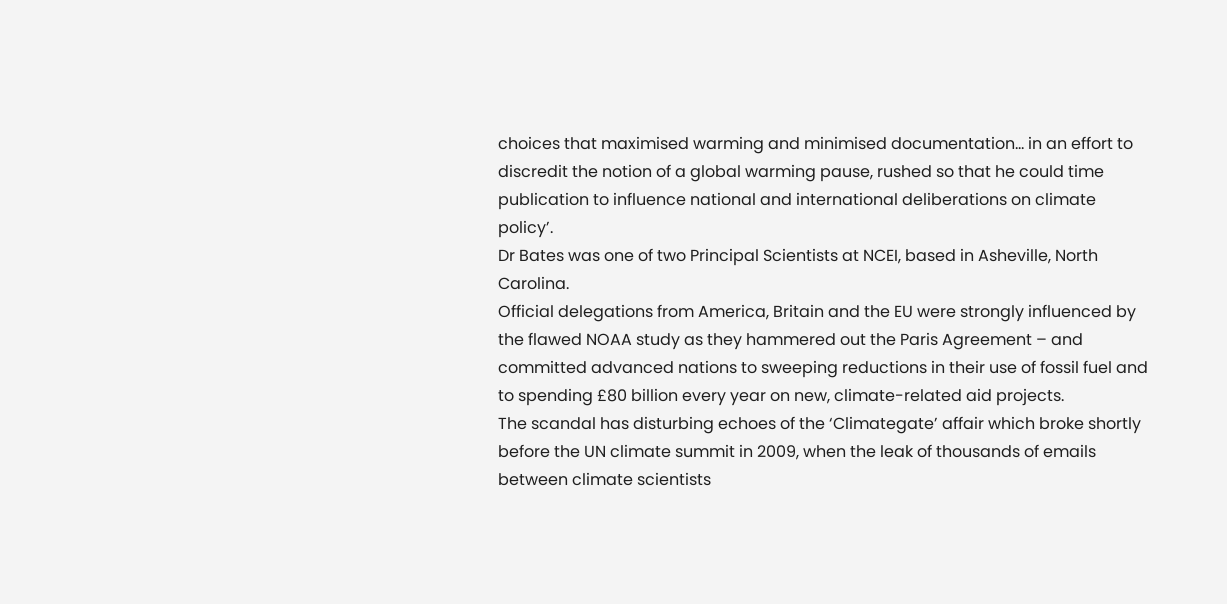choices that maximised warming and minimised documentation… in an effort to discredit the notion of a global warming pause, rushed so that he could time publication to influence national and international deliberations on climate policy’.
Dr Bates was one of two Principal Scientists at NCEI, based in Asheville, North Carolina.
Official delegations from America, Britain and the EU were strongly influenced by the flawed NOAA study as they hammered out the Paris Agreement – and committed advanced nations to sweeping reductions in their use of fossil fuel and to spending £80 billion every year on new, climate-related aid projects.
The scandal has disturbing echoes of the ‘Climategate’ affair which broke shortly before the UN climate summit in 2009, when the leak of thousands of emails between climate scientists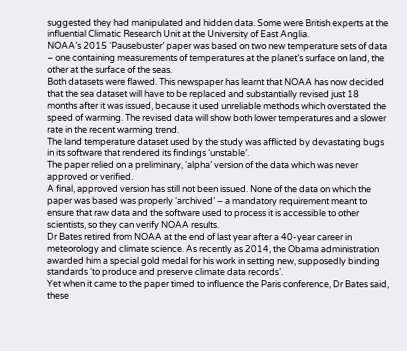suggested they had manipulated and hidden data. Some were British experts at the influential Climatic Research Unit at the University of East Anglia.
NOAA’s 2015 ‘Pausebuster’ paper was based on two new temperature sets of data – one containing measurements of temperatures at the planet’s surface on land, the other at the surface of the seas.
Both datasets were flawed. This newspaper has learnt that NOAA has now decided that the sea dataset will have to be replaced and substantially revised just 18 months after it was issued, because it used unreliable methods which overstated the speed of warming. The revised data will show both lower temperatures and a slower rate in the recent warming trend.
The land temperature dataset used by the study was afflicted by devastating bugs in its software that rendered its findings ‘unstable’.
The paper relied on a preliminary, ‘alpha’ version of the data which was never approved or verified.
A final, approved version has still not been issued. None of the data on which the paper was based was properly ‘archived’ – a mandatory requirement meant to ensure that raw data and the software used to process it is accessible to other scientists, so they can verify NOAA results.
Dr Bates retired from NOAA at the end of last year after a 40-year career in meteorology and climate science. As recently as 2014, the Obama administration awarded him a special gold medal for his work in setting new, supposedly binding standards ‘to produce and preserve climate data records’.
Yet when it came to the paper timed to influence the Paris conference, Dr Bates said, these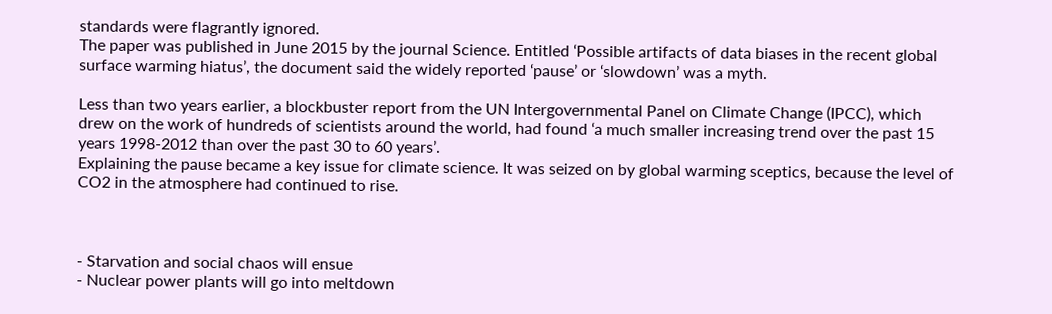standards were flagrantly ignored.
The paper was published in June 2015 by the journal Science. Entitled ‘Possible artifacts of data biases in the recent global surface warming hiatus’, the document said the widely reported ‘pause’ or ‘slowdown’ was a myth.

Less than two years earlier, a blockbuster report from the UN Intergovernmental Panel on Climate Change (IPCC), which drew on the work of hundreds of scientists around the world, had found ‘a much smaller increasing trend over the past 15 years 1998-2012 than over the past 30 to 60 years’.
Explaining the pause became a key issue for climate science. It was seized on by global warming sceptics, because the level of CO2 in the atmosphere had continued to rise.



- Starvation and social chaos will ensue
- Nuclear power plants will go into meltdown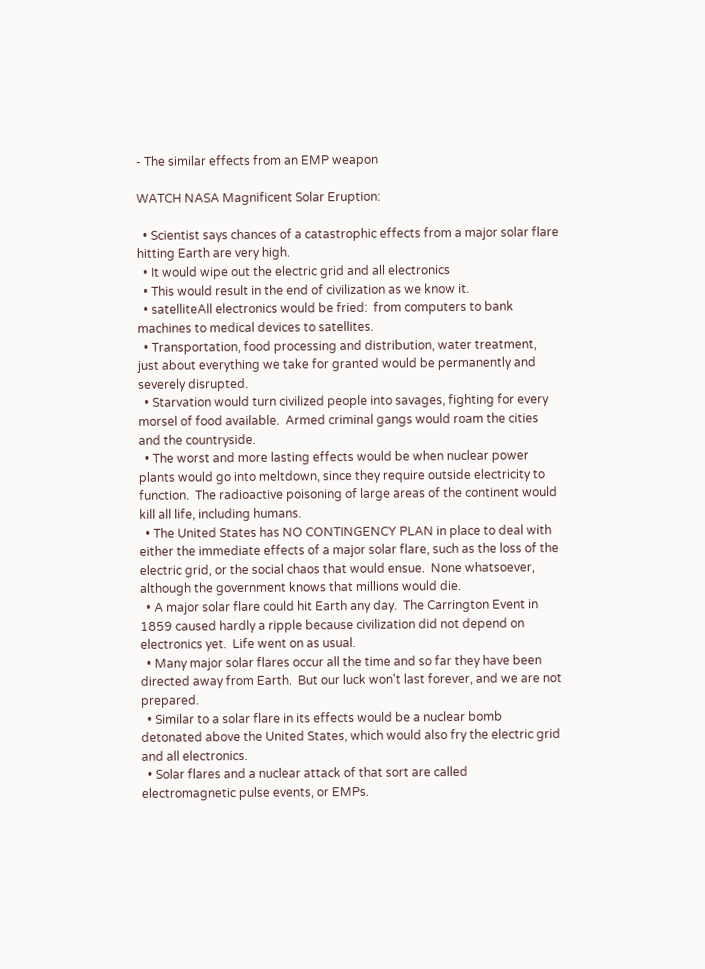- The similar effects from an EMP weapon

WATCH NASA Magnificent Solar Eruption:

  • Scientist says chances of a catastrophic effects from a major solar flare hitting Earth are very high.
  • It would wipe out the electric grid and all electronics
  • This would result in the end of civilization as we know it.
  • satelliteAll electronics would be fried:  from computers to bank machines to medical devices to satellites.
  • Transportation, food processing and distribution, water treatment, just about everything we take for granted would be permanently and severely disrupted.
  • Starvation would turn civilized people into savages, fighting for every morsel of food available.  Armed criminal gangs would roam the cities and the countryside.
  • The worst and more lasting effects would be when nuclear power plants would go into meltdown, since they require outside electricity to function.  The radioactive poisoning of large areas of the continent would kill all life, including humans.
  • The United States has NO CONTINGENCY PLAN in place to deal with either the immediate effects of a major solar flare, such as the loss of the electric grid, or the social chaos that would ensue.  None whatsoever, although the government knows that millions would die.
  • A major solar flare could hit Earth any day.  The Carrington Event in 1859 caused hardly a ripple because civilization did not depend on electronics yet.  Life went on as usual.
  • Many major solar flares occur all the time and so far they have been directed away from Earth.  But our luck won't last forever, and we are not prepared.
  • Similar to a solar flare in its effects would be a nuclear bomb detonated above the United States, which would also fry the electric grid and all electronics.
  • Solar flares and a nuclear attack of that sort are called electromagnetic pulse events, or EMPs.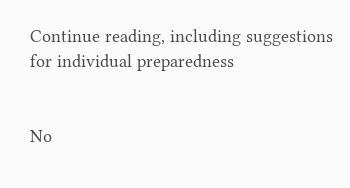Continue reading, including suggestions for individual preparedness


No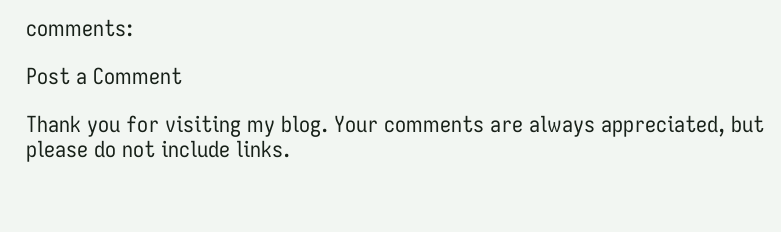comments:

Post a Comment

Thank you for visiting my blog. Your comments are always appreciated, but please do not include links.